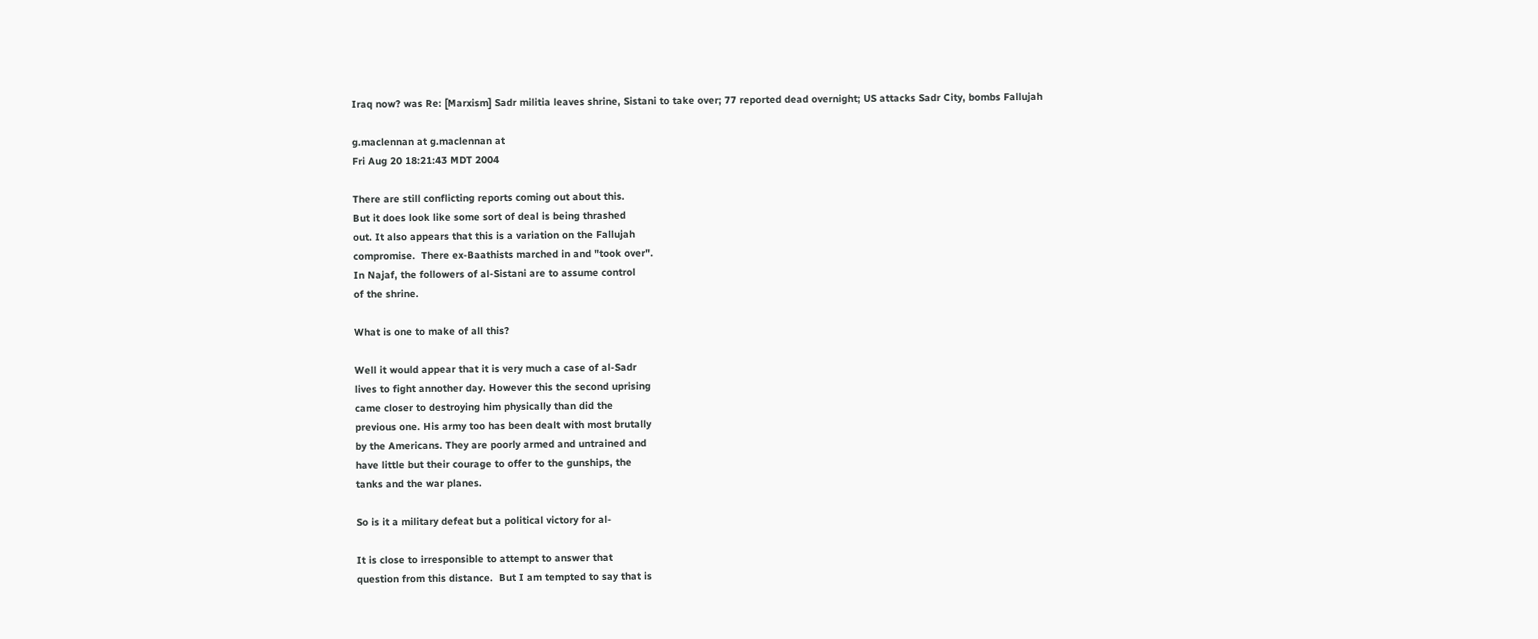Iraq now? was Re: [Marxism] Sadr militia leaves shrine, Sistani to take over; 77 reported dead overnight; US attacks Sadr City, bombs Fallujah

g.maclennan at g.maclennan at
Fri Aug 20 18:21:43 MDT 2004

There are still conflicting reports coming out about this.
But it does look like some sort of deal is being thrashed
out. It also appears that this is a variation on the Fallujah
compromise.  There ex-Baathists marched in and "took over".
In Najaf, the followers of al-Sistani are to assume control
of the shrine.

What is one to make of all this?

Well it would appear that it is very much a case of al-Sadr
lives to fight annother day. However this the second uprising
came closer to destroying him physically than did the
previous one. His army too has been dealt with most brutally
by the Americans. They are poorly armed and untrained and
have little but their courage to offer to the gunships, the
tanks and the war planes.

So is it a military defeat but a political victory for al-

It is close to irresponsible to attempt to answer that
question from this distance.  But I am tempted to say that is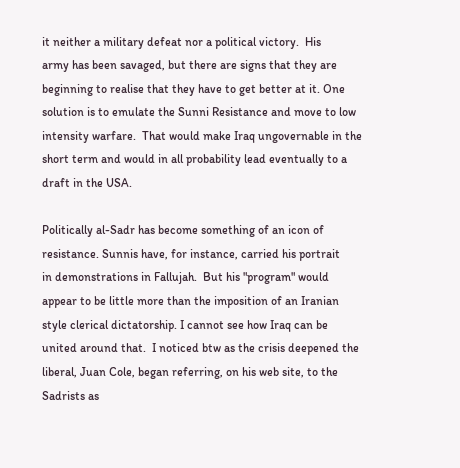it neither a military defeat nor a political victory.  His
army has been savaged, but there are signs that they are
beginning to realise that they have to get better at it. One
solution is to emulate the Sunni Resistance and move to low
intensity warfare.  That would make Iraq ungovernable in the
short term and would in all probability lead eventually to a
draft in the USA.

Politically al-Sadr has become something of an icon of
resistance. Sunnis have, for instance, carried his portrait
in demonstrations in Fallujah.  But his "program" would
appear to be little more than the imposition of an Iranian
style clerical dictatorship. I cannot see how Iraq can be
united around that.  I noticed btw as the crisis deepened the
liberal, Juan Cole, began referring, on his web site, to the
Sadrists as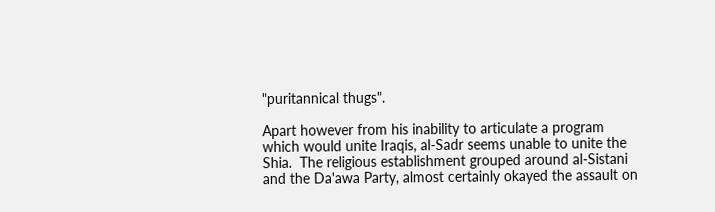"puritannical thugs".

Apart however from his inability to articulate a program
which would unite Iraqis, al-Sadr seems unable to unite the
Shia.  The religious establishment grouped around al-Sistani
and the Da'awa Party, almost certainly okayed the assault on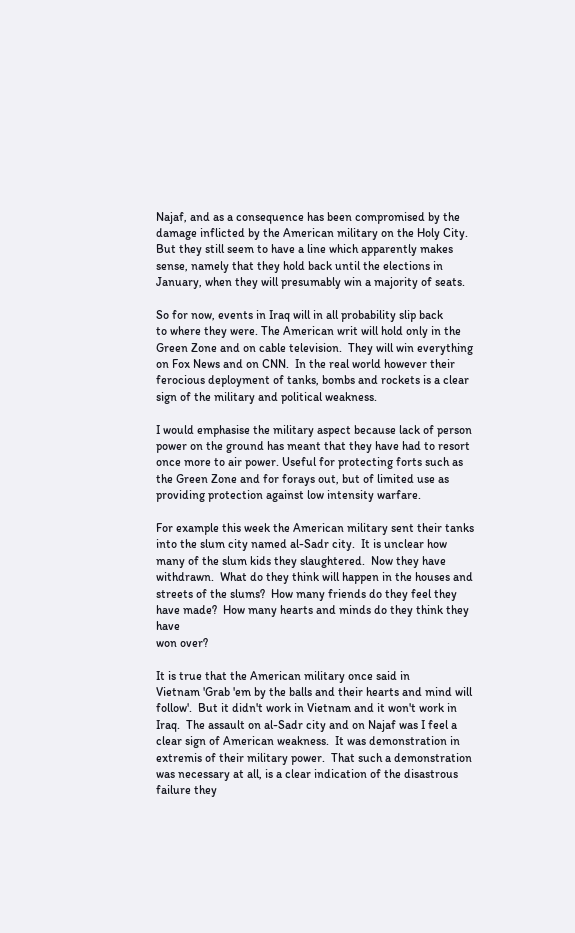Najaf, and as a consequence has been compromised by the
damage inflicted by the American military on the Holy City.
But they still seem to have a line which apparently makes
sense, namely that they hold back until the elections in
January, when they will presumably win a majority of seats.

So for now, events in Iraq will in all probability slip back
to where they were. The American writ will hold only in the
Green Zone and on cable television.  They will win everything
on Fox News and on CNN.  In the real world however their
ferocious deployment of tanks, bombs and rockets is a clear
sign of the military and political weakness.

I would emphasise the military aspect because lack of person
power on the ground has meant that they have had to resort
once more to air power. Useful for protecting forts such as
the Green Zone and for forays out, but of limited use as
providing protection against low intensity warfare.

For example this week the American military sent their tanks
into the slum city named al-Sadr city.  It is unclear how
many of the slum kids they slaughtered.  Now they have
withdrawn.  What do they think will happen in the houses and
streets of the slums?  How many friends do they feel they
have made?  How many hearts and minds do they think they have
won over?

It is true that the American military once said in
Vietnam 'Grab 'em by the balls and their hearts and mind will
follow'.  But it didn't work in Vietnam and it won't work in
Iraq.  The assault on al-Sadr city and on Najaf was I feel a
clear sign of American weakness.  It was demonstration in
extremis of their military power.  That such a demonstration
was necessary at all, is a clear indication of the disastrous
failure they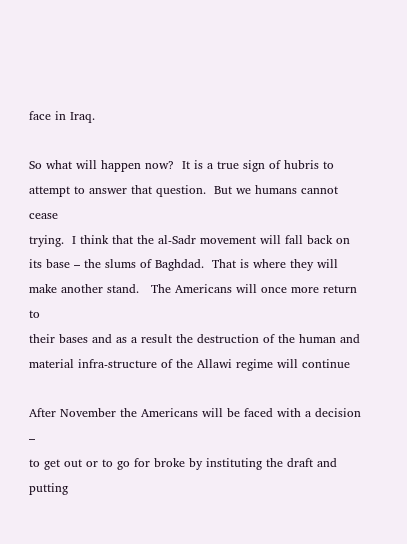face in Iraq.

So what will happen now?  It is a true sign of hubris to
attempt to answer that question.  But we humans cannot cease
trying.  I think that the al-Sadr movement will fall back on
its base – the slums of Baghdad.  That is where they will
make another stand.   The Americans will once more return to
their bases and as a result the destruction of the human and
material infra-structure of the Allawi regime will continue

After November the Americans will be faced with a decision –
to get out or to go for broke by instituting the draft and
putting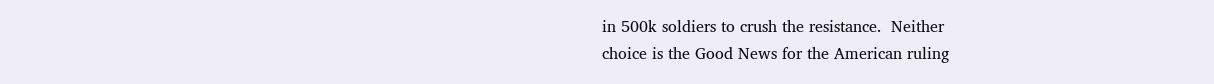in 500k soldiers to crush the resistance.  Neither
choice is the Good News for the American ruling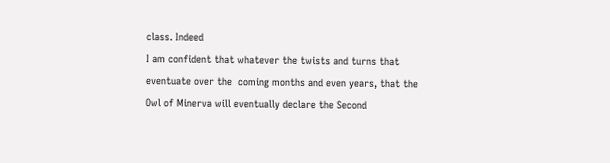class. Indeed
I am confident that whatever the twists and turns that
eventuate over the  coming months and even years, that the
Owl of Minerva will eventually declare the Second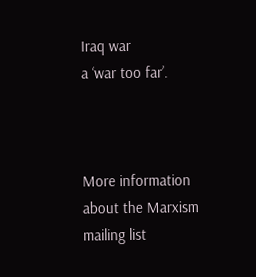Iraq war
a ‘war too far’.



More information about the Marxism mailing list